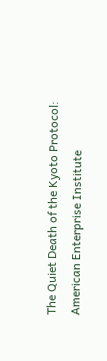The Quiet Death of the Kyoto Protocol: American Enterprise Institute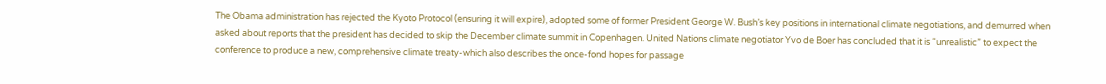The Obama administration has rejected the Kyoto Protocol (ensuring it will expire), adopted some of former President George W. Bush’s key positions in international climate negotiations, and demurred when asked about reports that the president has decided to skip the December climate summit in Copenhagen. United Nations climate negotiator Yvo de Boer has concluded that it is “unrealistic” to expect the conference to produce a new, comprehensive climate treaty-which also describes the once-fond hopes for passage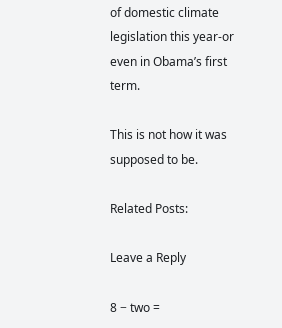of domestic climate legislation this year-or even in Obama’s first term.

This is not how it was supposed to be.

Related Posts:

Leave a Reply

8 − two =